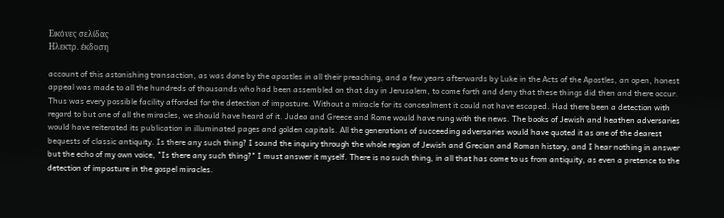Εικόνες σελίδας
Ηλεκτρ. έκδοση

account of this astonishing transaction, as was done by the apostles in all their preaching, and a few years afterwards by Luke in the Acts of the Apostles, an open, honest appeal was made to all the hundreds of thousands who had been assembled on that day in Jerusalem, to come forth and deny that these things did then and there occur. Thus was every possible facility afforded for the detection of imposture. Without a miracle for its concealment it could not have escaped. Had there been a detection with regard to but one of all the miracles, we should have heard of it. Judea and Greece and Rome would have rung with the news. The books of Jewish and heathen adversaries would have reiterated its publication in illuminated pages and golden capitals. All the generations of succeeding adversaries would have quoted it as one of the dearest bequests of classic antiquity. Is there any such thing? I sound the inquiry through the whole region of Jewish and Grecian and Roman history, and I hear nothing in answer but the echo of my own voice, "Is there any such thing?" I must answer it myself. There is no such thing, in all that has come to us from antiquity, as even a pretence to the detection of imposture in the gospel miracles.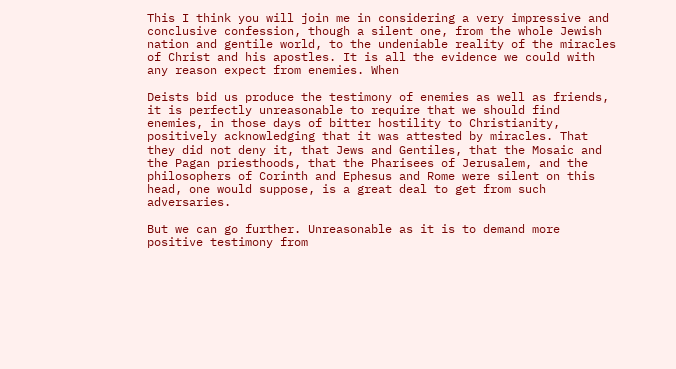This I think you will join me in considering a very impressive and conclusive confession, though a silent one, from the whole Jewish nation and gentile world, to the undeniable reality of the miracles of Christ and his apostles. It is all the evidence we could with any reason expect from enemies. When

Deists bid us produce the testimony of enemies as well as friends, it is perfectly unreasonable to require that we should find enemies, in those days of bitter hostility to Christianity, positively acknowledging that it was attested by miracles. That they did not deny it, that Jews and Gentiles, that the Mosaic and the Pagan priesthoods, that the Pharisees of Jerusalem, and the philosophers of Corinth and Ephesus and Rome were silent on this head, one would suppose, is a great deal to get from such adversaries.

But we can go further. Unreasonable as it is to demand more positive testimony from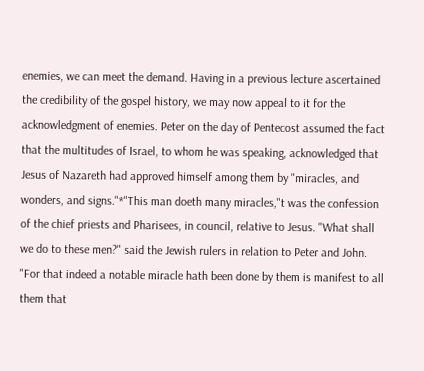enemies, we can meet the demand. Having in a previous lecture ascertained the credibility of the gospel history, we may now appeal to it for the acknowledgment of enemies. Peter on the day of Pentecost assumed the fact that the multitudes of Israel, to whom he was speaking, acknowledged that Jesus of Nazareth had approved himself among them by "miracles, and wonders, and signs."*"This man doeth many miracles,"t was the confession of the chief priests and Pharisees, in council, relative to Jesus. "What shall we do to these men?" said the Jewish rulers in relation to Peter and John. "For that indeed a notable miracle hath been done by them is manifest to all them that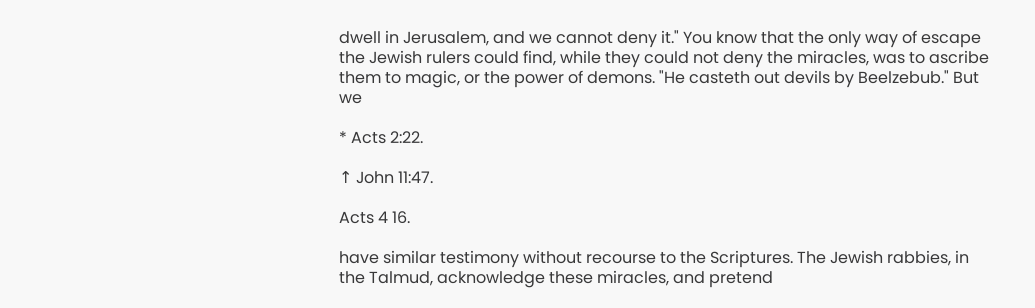dwell in Jerusalem, and we cannot deny it." You know that the only way of escape the Jewish rulers could find, while they could not deny the miracles, was to ascribe them to magic, or the power of demons. "He casteth out devils by Beelzebub." But we

* Acts 2:22.

↑ John 11:47.

Acts 4 16.

have similar testimony without recourse to the Scriptures. The Jewish rabbies, in the Talmud, acknowledge these miracles, and pretend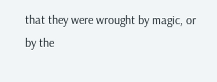that they were wrought by magic, or by the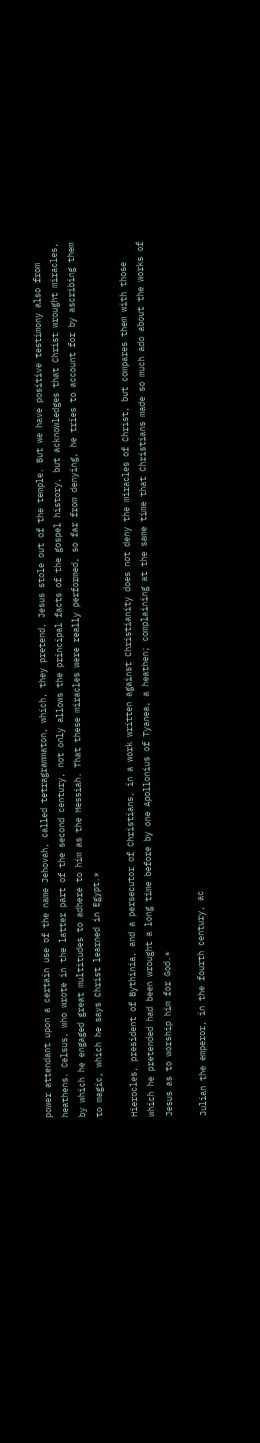power attendant upon a certain use of the name Jehovah, called tetragrammaton, which, they pretend, Jesus stole out of the temple. But we have positive testimony also from heathens. Celsus, who wrote in the latter part of the second century, not only allows the principal facts of the gospel history, but acknowledges that Christ wrought miracles, by which he engaged great multitudes to adhere to him as the Messiah. That these miracles were really performed, so far from denying, he tries to account for by ascribing them to magic, which he says Christ learned in Egypt.*

Hierocles, president of Bythinia, and a persecutor of Christians, in a work written against Christianity does not deny the miracles of Christ, but compares them with those which he pretended had been wrought a long time before by one Apollonius of Tyanea, a heathen; complaining at the same time that Christians made so much ado about the works of Jesus as to worship him for God.*

Julian the emperor, in the fourth century, ac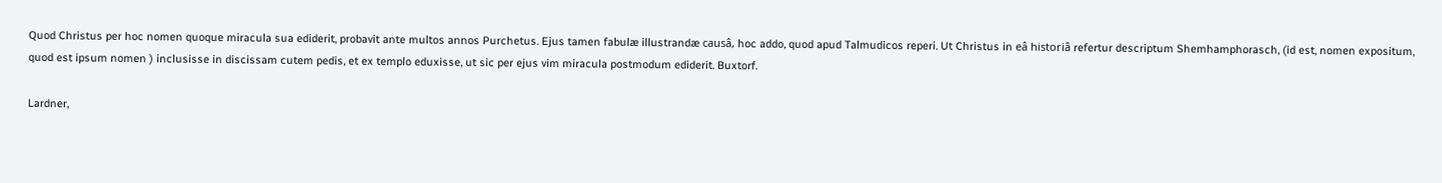Quod Christus per hoc nomen quoque miracula sua ediderit, probavit ante multos annos Purchetus. Ejus tamen fabulæ illustrandæ causâ, hoc addo, quod apud Talmudicos reperi. Ut Christus in eâ historiâ refertur descriptum Shemhamphorasch, (id est, nomen expositum, quod est ipsum nomen ) inclusisse in discissam cutem pedis, et ex templo eduxisse, ut sic per ejus vim miracula postmodum ediderit. Buxtorf.

Lardner,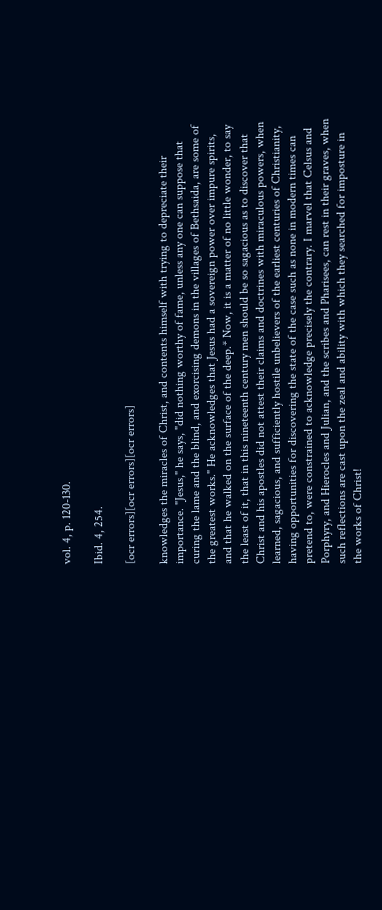vol. 4, p. 120-130.

Ibid. 4, 254.

[ocr errors][ocr errors][ocr errors]

knowledges the miracles of Christ, and contents himself with trying to depreciate their importance. "Jesus," he says, "did nothing worthy of fame, unless any one can suppose that curing the lame and the blind, and exorcising demons in the villages of Bethsaida, are some of the greatest works." He acknowledges that Jesus had a sovereign power over impure spirits, and that he walked on the surface of the deep.* Now, it is a matter of no little wonder, to say the least of it, that in this nineteenth century men should be so sagacious as to discover that Christ and his apostles did not attest their claims and doctrines with miraculous powers, when learned, sagacious, and sufficiently hostile unbelievers of the earliest centuries of Christianity, having opportunities for discovering the state of the case such as none in modern times can pretend to, were constrained to acknowledge precisely the contrary. I marvel that Celsus and Porphyry, and Hierocles and Julian, and the scribes and Pharisees, can rest in their graves, when such reflections are cast upon the zeal and ability with which they searched for imposture in the works of Christ!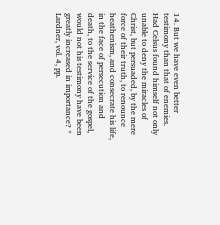14. But we have even better testimony than that of enemies. Had Celsus found himself not only unable to deny the miracles of Christ, but persuaded, by the mere force of their truth, to renounce heathenism, and consecrate his life, in the face of persecution and death, to the service of the gospel, would not his testimony have been greatly increased in importance? * Lardner, vol. 4, pp.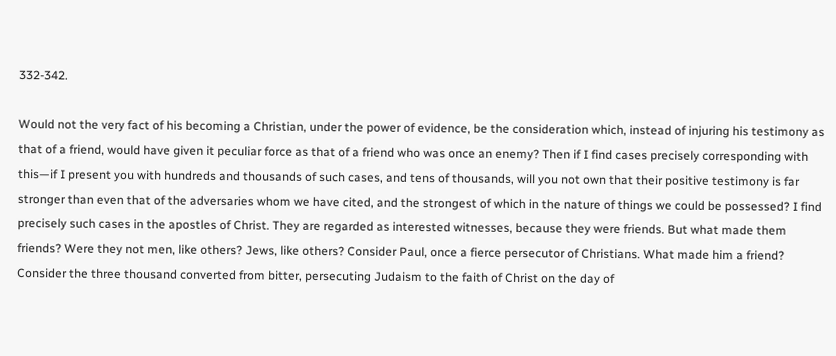332-342.

Would not the very fact of his becoming a Christian, under the power of evidence, be the consideration which, instead of injuring his testimony as that of a friend, would have given it peculiar force as that of a friend who was once an enemy? Then if I find cases precisely corresponding with this—if I present you with hundreds and thousands of such cases, and tens of thousands, will you not own that their positive testimony is far stronger than even that of the adversaries whom we have cited, and the strongest of which in the nature of things we could be possessed? I find precisely such cases in the apostles of Christ. They are regarded as interested witnesses, because they were friends. But what made them friends? Were they not men, like others? Jews, like others? Consider Paul, once a fierce persecutor of Christians. What made him a friend? Consider the three thousand converted from bitter, persecuting Judaism to the faith of Christ on the day of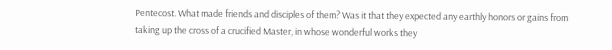Pentecost. What made friends and disciples of them? Was it that they expected any earthly honors or gains from taking up the cross of a crucified Master, in whose wonderful works they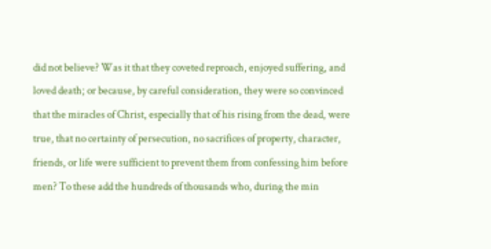did not believe? Was it that they coveted reproach, enjoyed suffering, and loved death; or because, by careful consideration, they were so convinced that the miracles of Christ, especially that of his rising from the dead, were true, that no certainty of persecution, no sacrifices of property, character, friends, or life were sufficient to prevent them from confessing him before men? To these add the hundreds of thousands who, during the min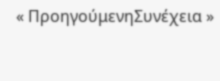« ΠροηγούμενηΣυνέχεια »